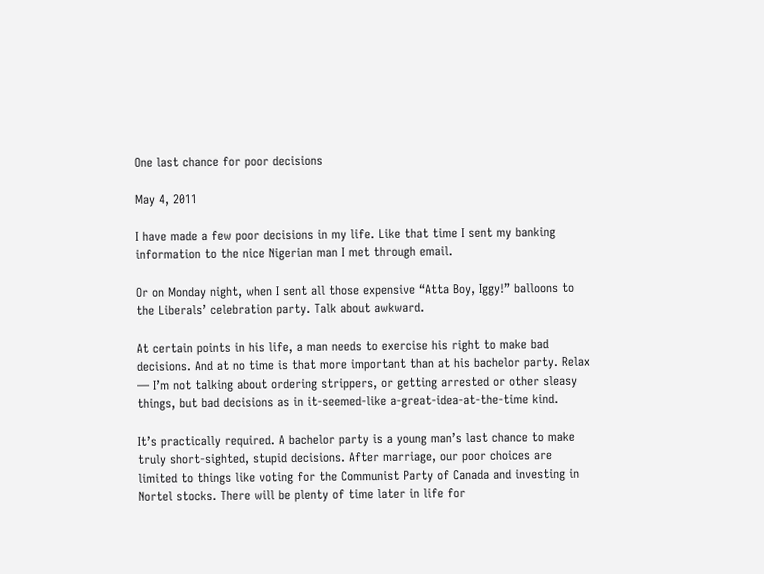One last chance for poor decisions

May 4, 2011

I have made a few poor decisions in my life. Like that time I sent my banking information to the nice Nigerian man I met through email.

Or on Monday night, when I sent all those expensive “Atta Boy, Iggy!” balloons to the Liberals’ celebration party. Talk about awkward.

At certain points in his life, a man needs to exercise his right to make bad decisions. And at no time is that more important than at his bachelor party. Relax — I’m not talking about ordering strippers, or getting arrested or other sleasy things, but bad decisions as in it-seemed-like a-great-idea-at-the-time kind.

It’s practically required. A bachelor party is a young man’s last chance to make truly short-sighted, stupid decisions. After marriage, our poor choices are limited to things like voting for the Communist Party of Canada and investing in Nortel stocks. There will be plenty of time later in life for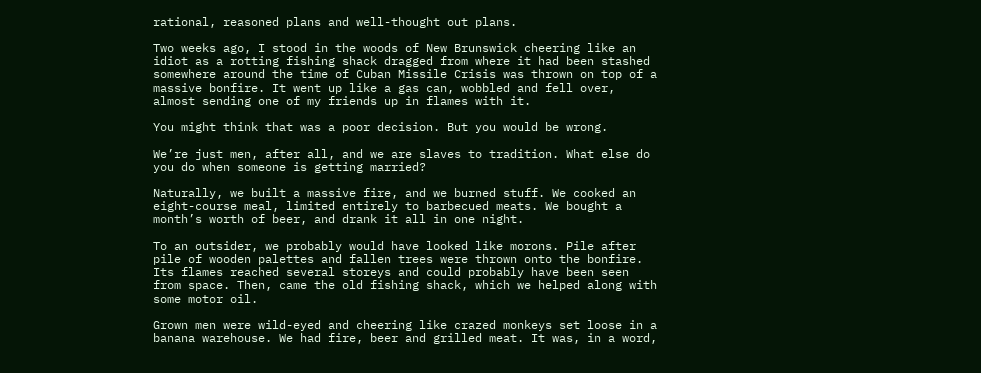rational, reasoned plans and well-thought out plans.

Two weeks ago, I stood in the woods of New Brunswick cheering like an idiot as a rotting fishing shack dragged from where it had been stashed somewhere around the time of Cuban Missile Crisis was thrown on top of a massive bonfire. It went up like a gas can, wobbled and fell over, almost sending one of my friends up in flames with it.

You might think that was a poor decision. But you would be wrong.

We’re just men, after all, and we are slaves to tradition. What else do you do when someone is getting married?

Naturally, we built a massive fire, and we burned stuff. We cooked an eight-course meal, limited entirely to barbecued meats. We bought a month’s worth of beer, and drank it all in one night.

To an outsider, we probably would have looked like morons. Pile after pile of wooden palettes and fallen trees were thrown onto the bonfire. Its flames reached several storeys and could probably have been seen from space. Then, came the old fishing shack, which we helped along with some motor oil.

Grown men were wild-eyed and cheering like crazed monkeys set loose in a banana warehouse. We had fire, beer and grilled meat. It was, in a word,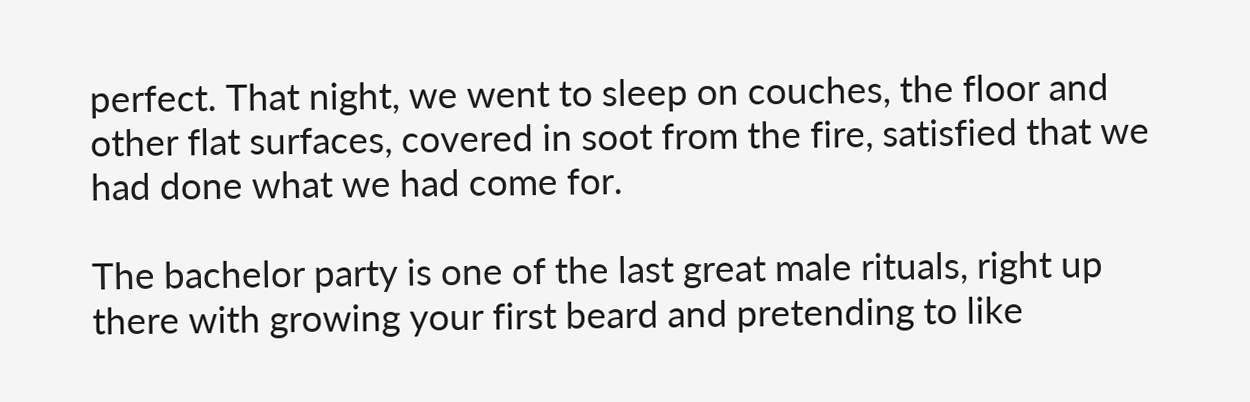perfect. That night, we went to sleep on couches, the floor and other flat surfaces, covered in soot from the fire, satisfied that we had done what we had come for.

The bachelor party is one of the last great male rituals, right up there with growing your first beard and pretending to like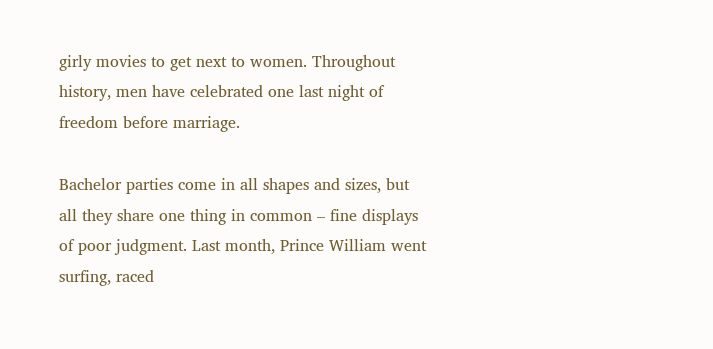girly movies to get next to women. Throughout history, men have celebrated one last night of freedom before marriage.

Bachelor parties come in all shapes and sizes, but all they share one thing in common – fine displays of poor judgment. Last month, Prince William went surfing, raced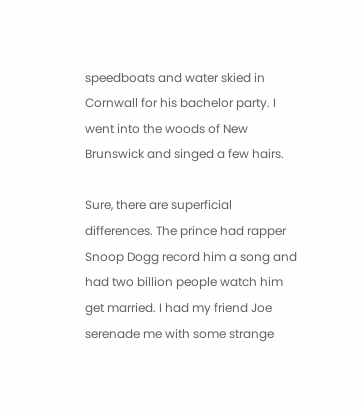speedboats and water skied in Cornwall for his bachelor party. I went into the woods of New Brunswick and singed a few hairs.

Sure, there are superficial differences. The prince had rapper Snoop Dogg record him a song and had two billion people watch him get married. I had my friend Joe serenade me with some strange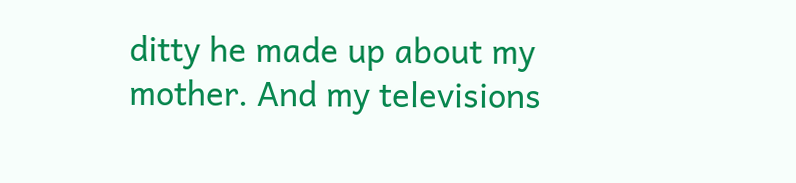ditty he made up about my mother. And my televisions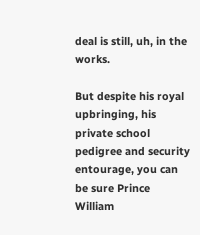deal is still, uh, in the works.

But despite his royal upbringing, his private school pedigree and security entourage, you can be sure Prince William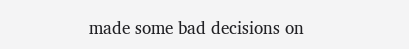made some bad decisions on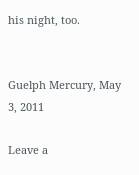his night, too.


Guelph Mercury, May 3, 2011

Leave a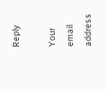Reply

Your email address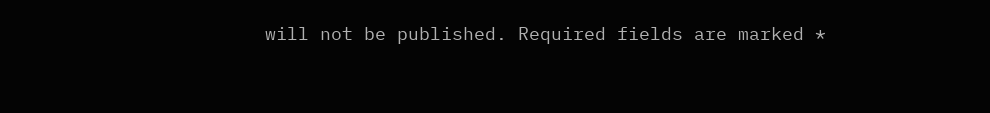will not be published. Required fields are marked *